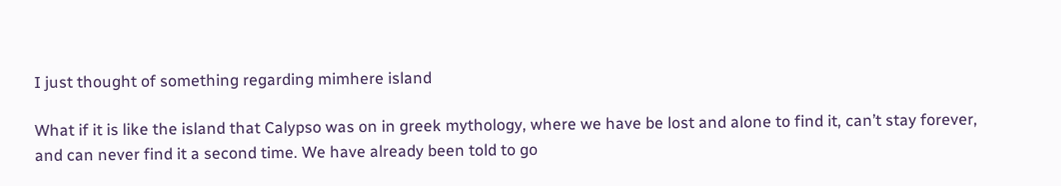I just thought of something regarding mimhere island

What if it is like the island that Calypso was on in greek mythology, where we have be lost and alone to find it, can’t stay forever, and can never find it a second time. We have already been told to go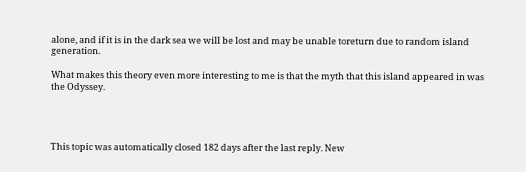alone, and if it is in the dark sea we will be lost and may be unable toreturn due to random island generation.

What makes this theory even more interesting to me is that the myth that this island appeared in was the Odyssey.




This topic was automatically closed 182 days after the last reply. New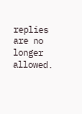replies are no longer allowed.